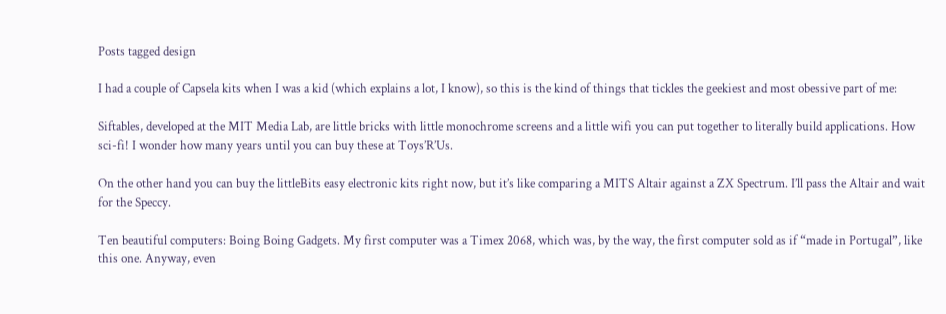Posts tagged design

I had a couple of Capsela kits when I was a kid (which explains a lot, I know), so this is the kind of things that tickles the geekiest and most obessive part of me:

Siftables, developed at the MIT Media Lab, are little bricks with little monochrome screens and a little wifi you can put together to literally build applications. How sci-fi! I wonder how many years until you can buy these at Toys’R’Us.

On the other hand you can buy the littleBits easy electronic kits right now, but it’s like comparing a MITS Altair against a ZX Spectrum. I’ll pass the Altair and wait for the Speccy.

Ten beautiful computers: Boing Boing Gadgets. My first computer was a Timex 2068, which was, by the way, the first computer sold as if “made in Portugal”, like this one. Anyway, even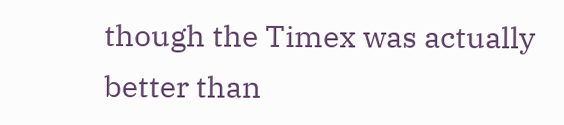though the Timex was actually better than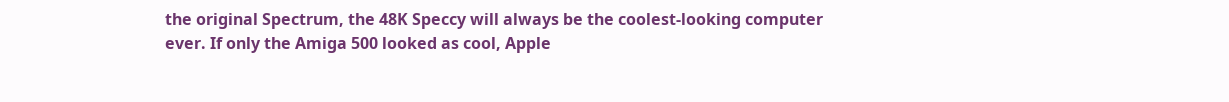the original Spectrum, the 48K Speccy will always be the coolest-looking computer ever. If only the Amiga 500 looked as cool, Apple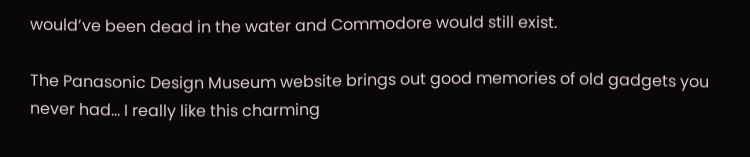would’ve been dead in the water and Commodore would still exist.

The Panasonic Design Museum website brings out good memories of old gadgets you never had… I really like this charming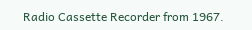Radio Cassette Recorder from 1967.